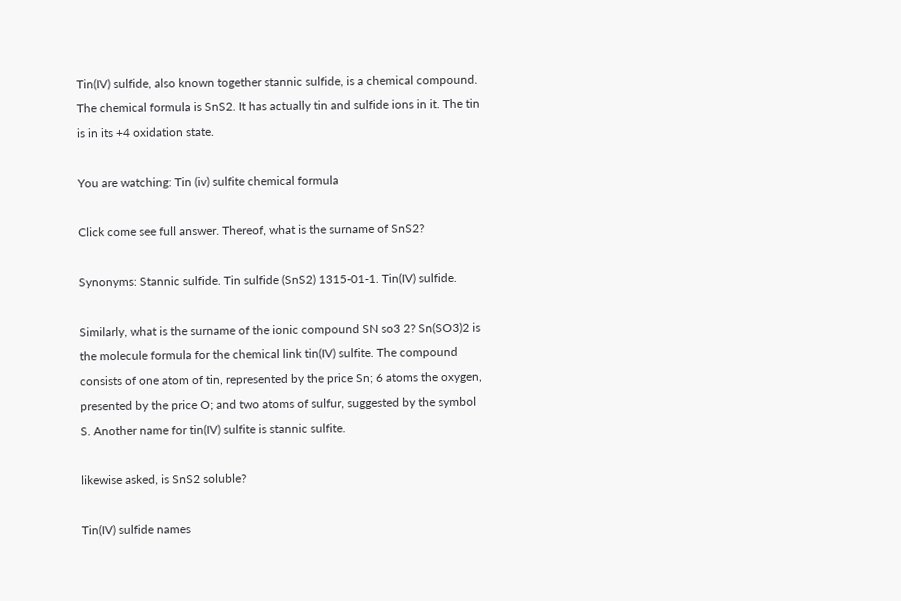Tin(IV) sulfide, also known together stannic sulfide, is a chemical compound. The chemical formula is SnS2. It has actually tin and sulfide ions in it. The tin is in its +4 oxidation state.

You are watching: Tin (iv) sulfite chemical formula

Click come see full answer. Thereof, what is the surname of SnS2?

Synonyms: Stannic sulfide. Tin sulfide (SnS2) 1315-01-1. Tin(IV) sulfide.

Similarly, what is the surname of the ionic compound SN so3 2? Sn(SO3)2 is the molecule formula for the chemical link tin(IV) sulfite. The compound consists of one atom of tin, represented by the price Sn; 6 atoms the oxygen, presented by the price O; and two atoms of sulfur, suggested by the symbol S. Another name for tin(IV) sulfite is stannic sulfite.

likewise asked, is SnS2 soluble?

Tin(IV) sulfide names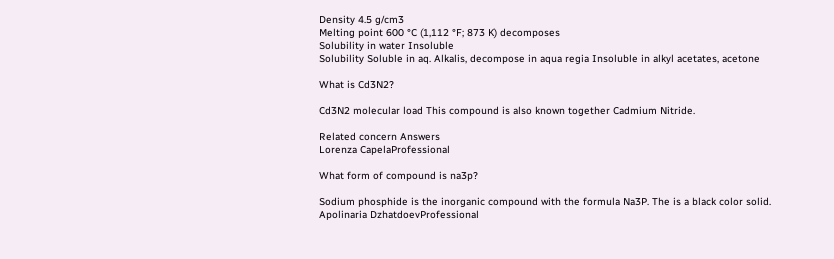Density 4.5 g/cm3
Melting point 600 °C (1,112 °F; 873 K) decomposes
Solubility in water Insoluble
Solubility Soluble in aq. Alkalis, decompose in aqua regia Insoluble in alkyl acetates, acetone

What is Cd3N2?

Cd3N2 molecular load This compound is also known together Cadmium Nitride.

Related concern Answers
Lorenza CapelaProfessional

What form of compound is na3p?

Sodium phosphide is the inorganic compound with the formula Na3P. The is a black color solid.
Apolinaria DzhatdoevProfessional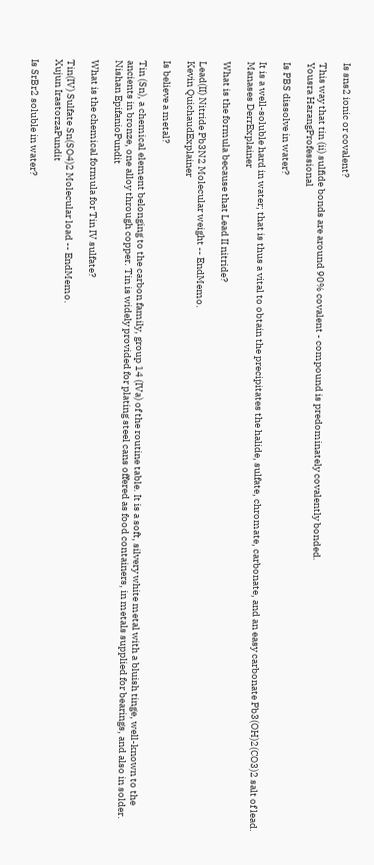Is sns2 ionic or covalent?

This way that tin (ii) sulfide bonds are around 90% covalent - compound is predominately covalently bonded.
Yousra HarangProfessional

Is PBS dissolve in water?

It is a well-soluble hard in water; that is thus a vital to obtain the precipitates the halide, sulfate, chromate, carbonate, and an easy carbonate Pb3(OH)2(CO3)2 salt of lead.
Manases DerrExplainer

What is the formula because that Lead II nitride?

Lead(II) Nitride Pb3N2 Molecular weight -- EndMemo.
Kevin QuichaudExplainer

Is believe a metal?

Tin (Sn), a chemical element belonging to the carbon family, group 14 (IVa) of the routine table. It is a soft, silvery white metal with a bluish tinge, well-known to the ancients in bronze, one alloy through copper. Tin is widely provided for plating steel cans offered as food containers, in metals supplied for bearings, and also in solder.
Nishan EpifanioPundit

What is the chemical formula for Tin IV sulfate?

Tin(IV) Sulfate Sn(SO4)2 Molecular load -- EndMemo.
Xujun IrastorzaPundit

Is SrBr2 soluble in water?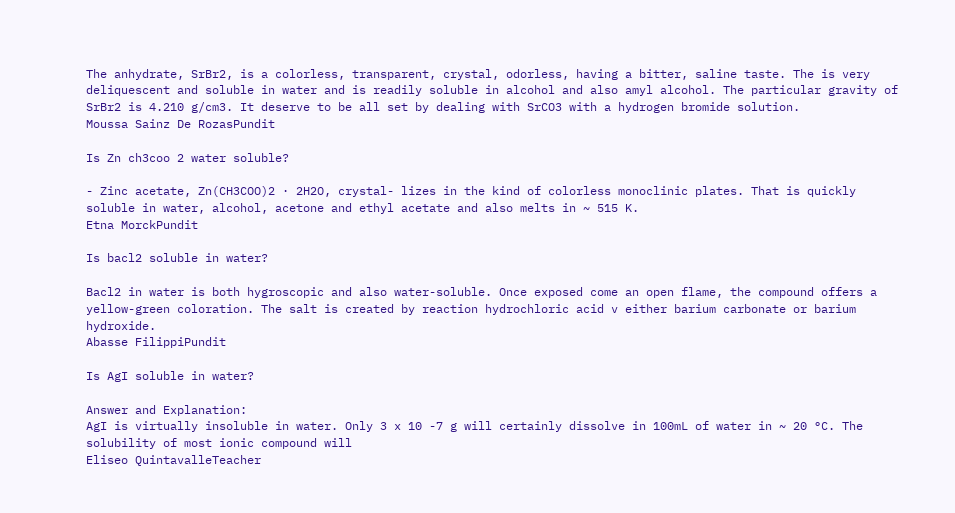The anhydrate, SrBr2, is a colorless, transparent, crystal, odorless, having a bitter, saline taste. The is very deliquescent and soluble in water and is readily soluble in alcohol and also amyl alcohol. The particular gravity of SrBr2 is 4.210 g/cm3. It deserve to be all set by dealing with SrCO3 with a hydrogen bromide solution.
Moussa Sainz De RozasPundit

Is Zn ch3coo 2 water soluble?

- Zinc acetate, Zn(CH3COO)2 · 2H2O, crystal- lizes in the kind of colorless monoclinic plates. That is quickly soluble in water, alcohol, acetone and ethyl acetate and also melts in ~ 515 K.
Etna MorckPundit

Is bacl2 soluble in water?

Bacl2 in water is both hygroscopic and also water-soluble. Once exposed come an open flame, the compound offers a yellow-green coloration. The salt is created by reaction hydrochloric acid v either barium carbonate or barium hydroxide.
Abasse FilippiPundit

Is AgI soluble in water?

Answer and Explanation:
AgI is virtually insoluble in water. Only 3 x 10 -7 g will certainly dissolve in 100mL of water in ~ 20 °C. The solubility of most ionic compound will
Eliseo QuintavalleTeacher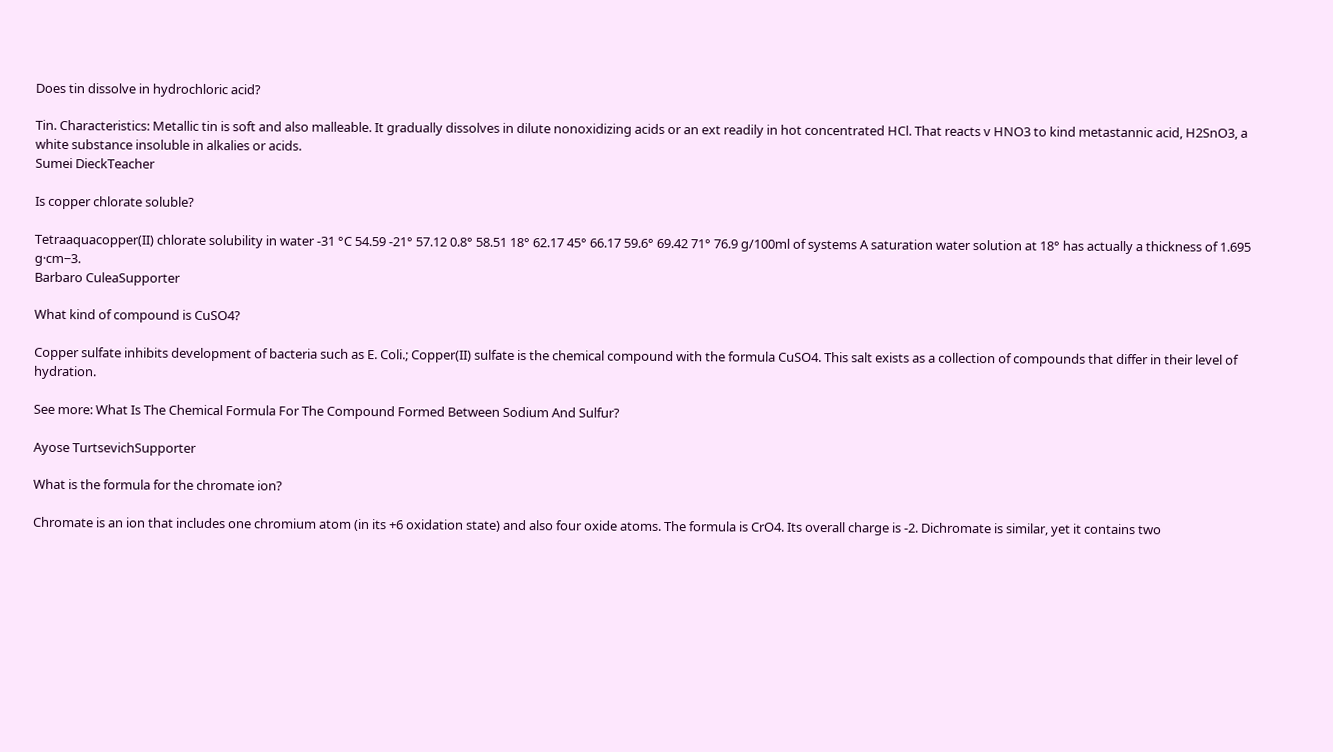Does tin dissolve in hydrochloric acid?

Tin. Characteristics: Metallic tin is soft and also malleable. It gradually dissolves in dilute nonoxidizing acids or an ext readily in hot concentrated HCl. That reacts v HNO3 to kind metastannic acid, H2SnO3, a white substance insoluble in alkalies or acids.
Sumei DieckTeacher

Is copper chlorate soluble?

Tetraaquacopper(II) chlorate solubility in water -31 °C 54.59 -21° 57.12 0.8° 58.51 18° 62.17 45° 66.17 59.6° 69.42 71° 76.9 g/100ml of systems A saturation water solution at 18° has actually a thickness of 1.695 g·cm−3.
Barbaro CuleaSupporter

What kind of compound is CuSO4?

Copper sulfate inhibits development of bacteria such as E. Coli.; Copper(II) sulfate is the chemical compound with the formula CuSO4. This salt exists as a collection of compounds that differ in their level of hydration.

See more: What Is The Chemical Formula For The Compound Formed Between Sodium And Sulfur?

Ayose TurtsevichSupporter

What is the formula for the chromate ion?

Chromate is an ion that includes one chromium atom (in its +6 oxidation state) and also four oxide atoms. The formula is CrO4. Its overall charge is -2. Dichromate is similar, yet it contains two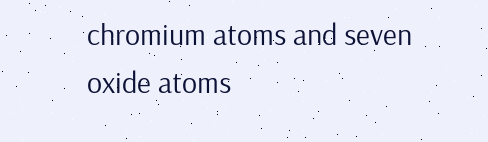chromium atoms and seven oxide atoms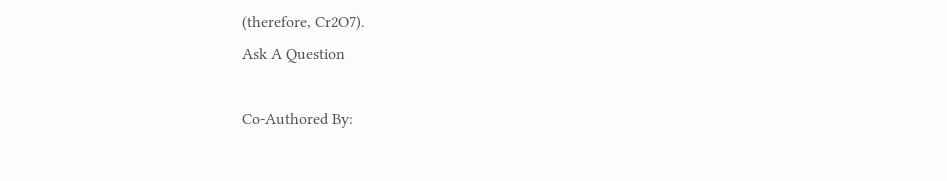(therefore, Cr2O7).
Ask A Question

Co-Authored By: